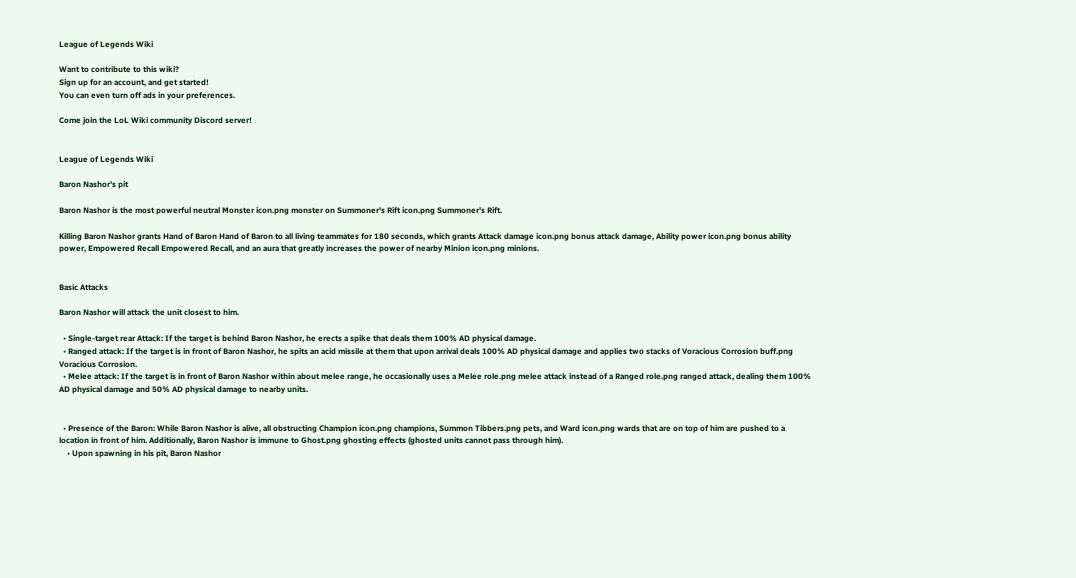League of Legends Wiki

Want to contribute to this wiki?
Sign up for an account, and get started!
You can even turn off ads in your preferences.

Come join the LoL Wiki community Discord server!


League of Legends Wiki

Baron Nashor's pit

Baron Nashor is the most powerful neutral Monster icon.png monster on Summoner's Rift icon.png Summoner's Rift.

Killing Baron Nashor grants Hand of Baron Hand of Baron to all living teammates for 180 seconds, which grants Attack damage icon.png bonus attack damage, Ability power icon.png bonus ability power, Empowered Recall Empowered Recall, and an aura that greatly increases the power of nearby Minion icon.png minions.


Basic Attacks

Baron Nashor will attack the unit closest to him.

  • Single-target rear Attack: If the target is behind Baron Nashor, he erects a spike that deals them 100% AD physical damage.
  • Ranged attack: If the target is in front of Baron Nashor, he spits an acid missile at them that upon arrival deals 100% AD physical damage and applies two stacks of Voracious Corrosion buff.png Voracious Corrosion.
  • Melee attack: If the target is in front of Baron Nashor within about melee range, he occasionally uses a Melee role.png melee attack instead of a Ranged role.png ranged attack, dealing them 100% AD physical damage and 50% AD physical damage to nearby units.


  • Presence of the Baron: While Baron Nashor is alive, all obstructing Champion icon.png champions, Summon Tibbers.png pets, and Ward icon.png wards that are on top of him are pushed to a location in front of him. Additionally, Baron Nashor is immune to Ghost.png ghosting effects (ghosted units cannot pass through him).
    • Upon spawning in his pit, Baron Nashor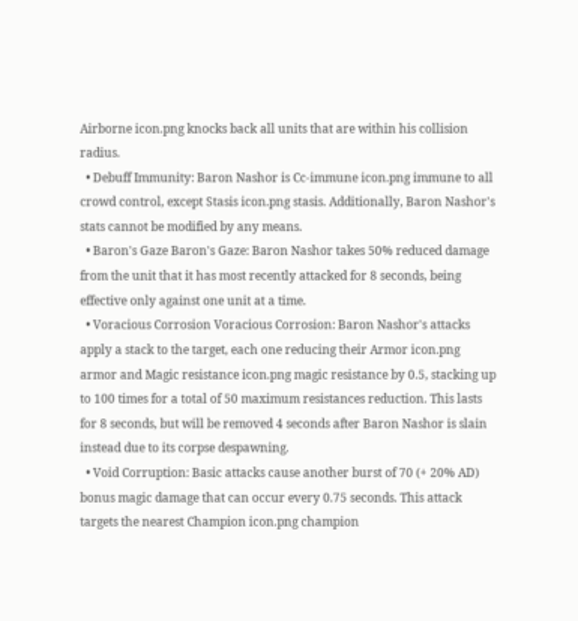Airborne icon.png knocks back all units that are within his collision radius.
  • Debuff Immunity: Baron Nashor is Cc-immune icon.png immune to all crowd control, except Stasis icon.png stasis. Additionally, Baron Nashor's stats cannot be modified by any means.
  • Baron's Gaze Baron's Gaze: Baron Nashor takes 50% reduced damage from the unit that it has most recently attacked for 8 seconds, being effective only against one unit at a time.
  • Voracious Corrosion Voracious Corrosion: Baron Nashor's attacks apply a stack to the target, each one reducing their Armor icon.png armor and Magic resistance icon.png magic resistance by 0.5, stacking up to 100 times for a total of 50 maximum resistances reduction. This lasts for 8 seconds, but will be removed 4 seconds after Baron Nashor is slain instead due to its corpse despawning.
  • Void Corruption: Basic attacks cause another burst of 70 (+ 20% AD) bonus magic damage that can occur every 0.75 seconds. This attack targets the nearest Champion icon.png champion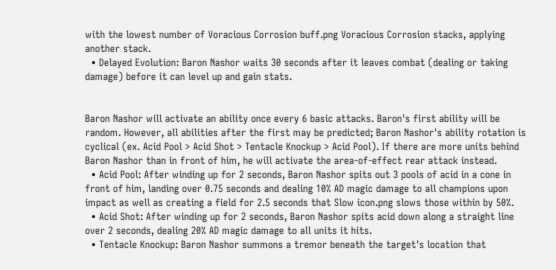with the lowest number of Voracious Corrosion buff.png Voracious Corrosion stacks, applying another stack.
  • Delayed Evolution: Baron Nashor waits 30 seconds after it leaves combat (dealing or taking damage) before it can level up and gain stats.


Baron Nashor will activate an ability once every 6 basic attacks. Baron's first ability will be random. However, all abilities after the first may be predicted; Baron Nashor's ability rotation is cyclical (ex. Acid Pool > Acid Shot > Tentacle Knockup > Acid Pool). If there are more units behind Baron Nashor than in front of him, he will activate the area-of-effect rear attack instead.
  • Acid Pool: After winding up for 2 seconds, Baron Nashor spits out 3 pools of acid in a cone in front of him, landing over 0.75 seconds and dealing 10% AD magic damage to all champions upon impact as well as creating a field for 2.5 seconds that Slow icon.png slows those within by 50%.
  • Acid Shot: After winding up for 2 seconds, Baron Nashor spits acid down along a straight line over 2 seconds, dealing 20% AD magic damage to all units it hits.
  • Tentacle Knockup: Baron Nashor summons a tremor beneath the target's location that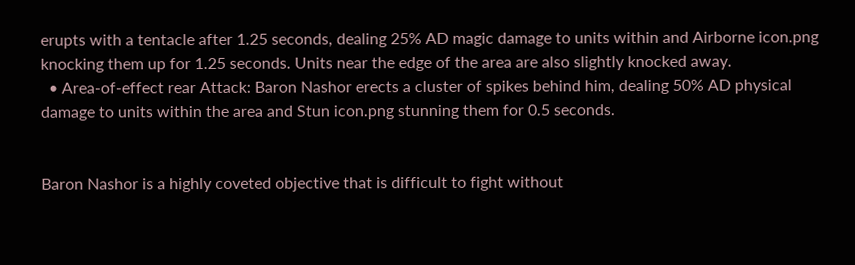erupts with a tentacle after 1.25 seconds, dealing 25% AD magic damage to units within and Airborne icon.png knocking them up for 1.25 seconds. Units near the edge of the area are also slightly knocked away.
  • Area-of-effect rear Attack: Baron Nashor erects a cluster of spikes behind him, dealing 50% AD physical damage to units within the area and Stun icon.png stunning them for 0.5 seconds.


Baron Nashor is a highly coveted objective that is difficult to fight without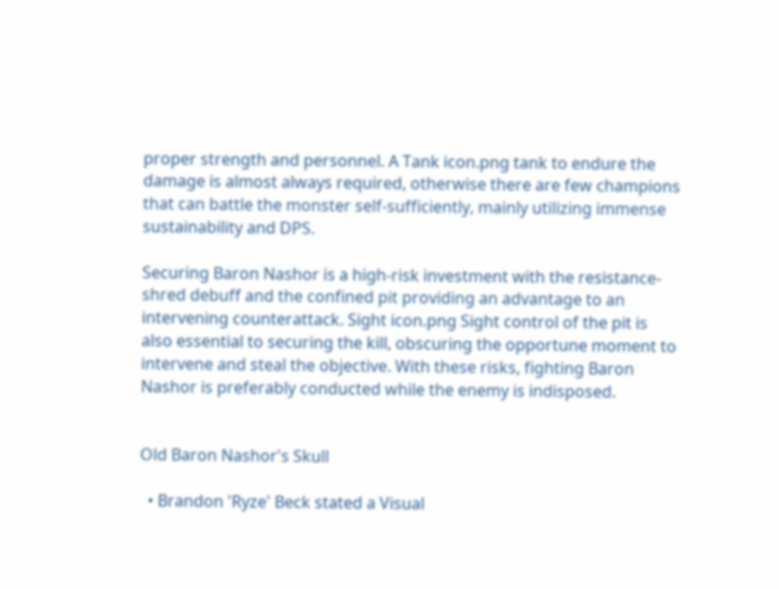proper strength and personnel. A Tank icon.png tank to endure the damage is almost always required, otherwise there are few champions that can battle the monster self-sufficiently, mainly utilizing immense sustainability and DPS.

Securing Baron Nashor is a high-risk investment with the resistance-shred debuff and the confined pit providing an advantage to an intervening counterattack. Sight icon.png Sight control of the pit is also essential to securing the kill, obscuring the opportune moment to intervene and steal the objective. With these risks, fighting Baron Nashor is preferably conducted while the enemy is indisposed.


Old Baron Nashor's Skull

  • Brandon 'Ryze' Beck stated a Visual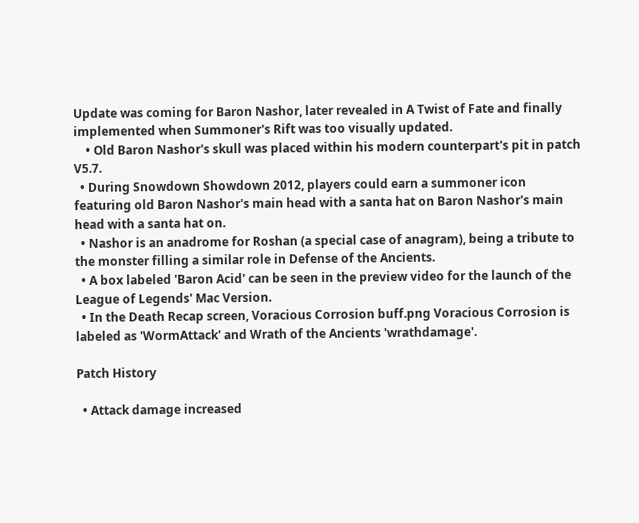Update was coming for Baron Nashor, later revealed in A Twist of Fate and finally implemented when Summoner's Rift was too visually updated.
    • Old Baron Nashor's skull was placed within his modern counterpart's pit in patch V5.7.
  • During Snowdown Showdown 2012, players could earn a summoner icon featuring old Baron Nashor's main head with a santa hat on Baron Nashor's main head with a santa hat on.
  • Nashor is an anadrome for Roshan (a special case of anagram), being a tribute to the monster filling a similar role in Defense of the Ancients.
  • A box labeled 'Baron Acid' can be seen in the preview video for the launch of the League of Legends' Mac Version.
  • In the Death Recap screen, Voracious Corrosion buff.png Voracious Corrosion is labeled as 'WormAttack' and Wrath of the Ancients 'wrathdamage'.

Patch History

  • Attack damage increased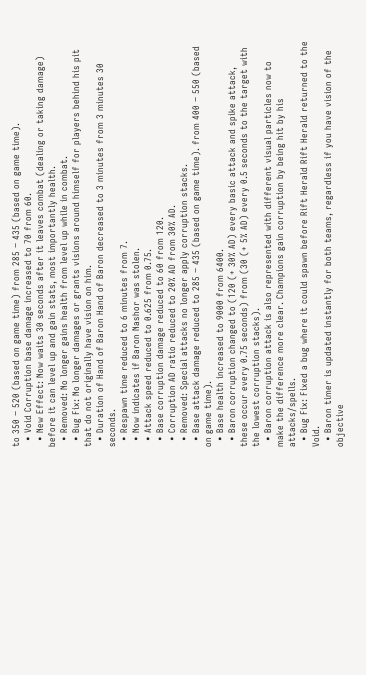to 350 − 520 (based on game time) from 285 − 435 (based on game time).
  • Void Corruption base damage increased to 70 from 60.
  • New Effect: Now waits 30 seconds after it leaves combat (dealing or taking damage) before it can level up and gain stats, most importantly health.
  • Removed: No longer gains health from level up while in combat.
  • Bug Fix: No longer damages or grants visions around himself for players behind his pit that do not originally have vision on him.
  • Duration of Hand of Baron Hand of Baron decreased to 3 minutes from 3 minutes 30 seconds.
  • Respawn time reduced to 6 minutes from 7.
  • Now indicates if Baron Nashor was stolen.
  • Attack speed reduced to 0.625 from 0.75.
  • Base corruption damage reduced to 60 from 120.
  • Corruption AD ratio reduced to 20% AD from 30% AD.
  • Removed: Special attacks no longer apply corruption stacks.
  • Base attack damage reduced to 285 − 435 (based on game time). from 400 − 550 (based on game time).
  • Base health increased to 9000 from 6400.
  • Baron corruption changed to (120 (+ 30% AD) every basic attack and spike attack, these occur every 0.75 seconds) from (30 (+ 5% AD) every 0.5 seconds to the target with the lowest corruption stacks).
  • Baron corruption attack is also represented with different visual particles now to make the difference more clear. Champions gain corruption by being hit by his attacks/spells.
  • Bug Fix: Fixed a bug where it could spawn before Rift Herald Rift Herald returned to the Void.
  • Baron timer is updated instantly for both teams, regardless if you have vision of the objective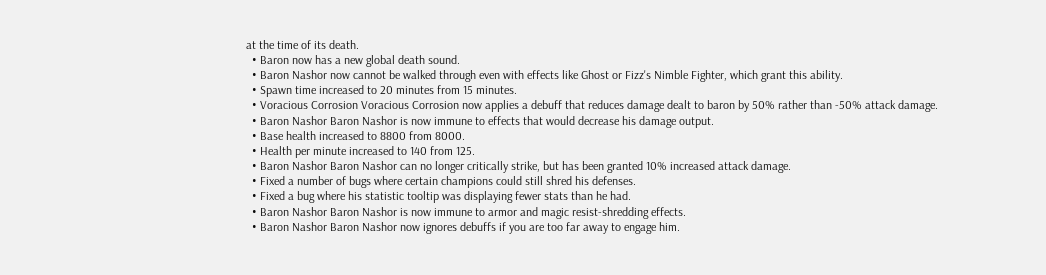at the time of its death.
  • Baron now has a new global death sound.
  • Baron Nashor now cannot be walked through even with effects like Ghost or Fizz's Nimble Fighter, which grant this ability.
  • Spawn time increased to 20 minutes from 15 minutes.
  • Voracious Corrosion Voracious Corrosion now applies a debuff that reduces damage dealt to baron by 50% rather than -50% attack damage.
  • Baron Nashor Baron Nashor is now immune to effects that would decrease his damage output.
  • Base health increased to 8800 from 8000.
  • Health per minute increased to 140 from 125.
  • Baron Nashor Baron Nashor can no longer critically strike, but has been granted 10% increased attack damage.
  • Fixed a number of bugs where certain champions could still shred his defenses.
  • Fixed a bug where his statistic tooltip was displaying fewer stats than he had.
  • Baron Nashor Baron Nashor is now immune to armor and magic resist-shredding effects.
  • Baron Nashor Baron Nashor now ignores debuffs if you are too far away to engage him.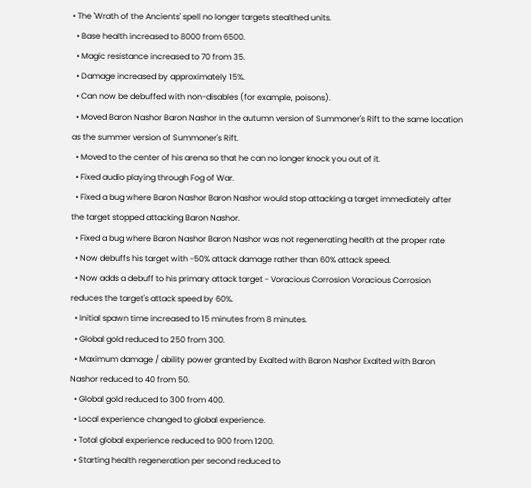• The 'Wrath of the Ancients' spell no longer targets stealthed units.
  • Base health increased to 8000 from 6500.
  • Magic resistance increased to 70 from 35.
  • Damage increased by approximately 15%.
  • Can now be debuffed with non-disables (for example, poisons).
  • Moved Baron Nashor Baron Nashor in the autumn version of Summoner's Rift to the same location as the summer version of Summoner's Rift.
  • Moved to the center of his arena so that he can no longer knock you out of it.
  • Fixed audio playing through Fog of War.
  • Fixed a bug where Baron Nashor Baron Nashor would stop attacking a target immediately after the target stopped attacking Baron Nashor.
  • Fixed a bug where Baron Nashor Baron Nashor was not regenerating health at the proper rate
  • Now debuffs his target with -50% attack damage rather than 60% attack speed.
  • Now adds a debuff to his primary attack target - Voracious Corrosion Voracious Corrosion reduces the target's attack speed by 60%.
  • Initial spawn time increased to 15 minutes from 8 minutes.
  • Global gold reduced to 250 from 300.
  • Maximum damage / ability power granted by Exalted with Baron Nashor Exalted with Baron Nashor reduced to 40 from 50.
  • Global gold reduced to 300 from 400.
  • Local experience changed to global experience.
  • Total global experience reduced to 900 from 1200.
  • Starting health regeneration per second reduced to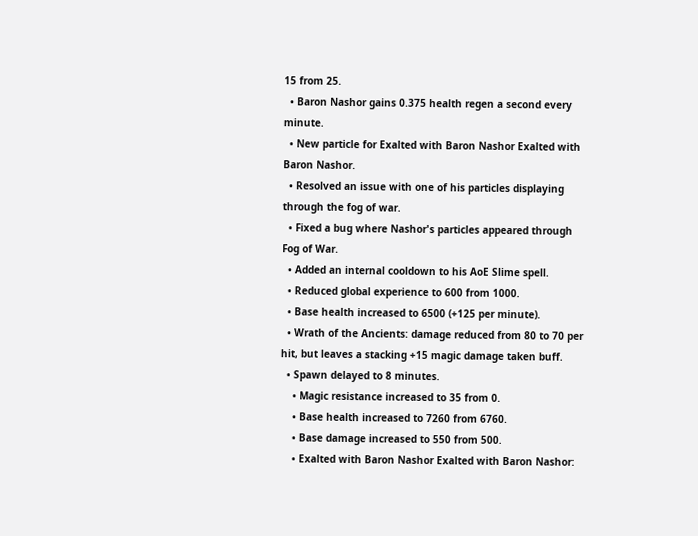15 from 25.
  • Baron Nashor gains 0.375 health regen a second every minute.
  • New particle for Exalted with Baron Nashor Exalted with Baron Nashor.
  • Resolved an issue with one of his particles displaying through the fog of war.
  • Fixed a bug where Nashor's particles appeared through Fog of War.
  • Added an internal cooldown to his AoE Slime spell.
  • Reduced global experience to 600 from 1000.
  • Base health increased to 6500 (+125 per minute).
  • Wrath of the Ancients: damage reduced from 80 to 70 per hit, but leaves a stacking +15 magic damage taken buff.
  • Spawn delayed to 8 minutes.
    • Magic resistance increased to 35 from 0.
    • Base health increased to 7260 from 6760.
    • Base damage increased to 550 from 500.
    • Exalted with Baron Nashor Exalted with Baron Nashor: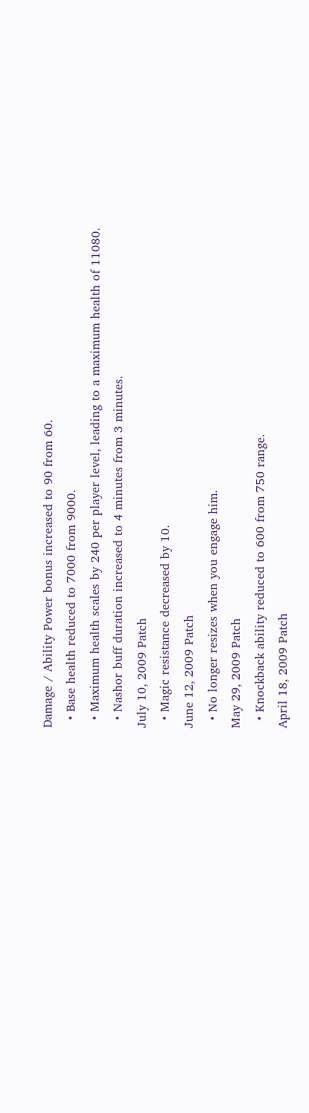Damage / Ability Power bonus increased to 90 from 60.
  • Base health reduced to 7000 from 9000.
  • Maximum health scales by 240 per player level, leading to a maximum health of 11080.
  • Nashor buff duration increased to 4 minutes from 3 minutes.
July 10, 2009 Patch
  • Magic resistance decreased by 10.
June 12, 2009 Patch
  • No longer resizes when you engage him.
May 29, 2009 Patch
  • Knockback ability reduced to 600 from 750 range.
April 18, 2009 Patch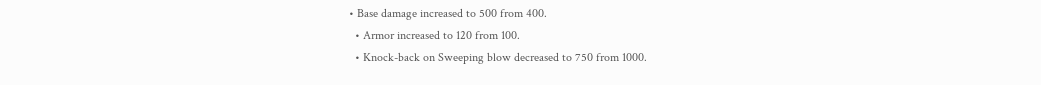• Base damage increased to 500 from 400.
  • Armor increased to 120 from 100.
  • Knock-back on Sweeping blow decreased to 750 from 1000.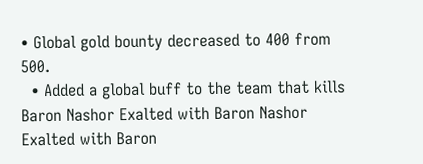• Global gold bounty decreased to 400 from 500.
  • Added a global buff to the team that kills Baron Nashor Exalted with Baron Nashor Exalted with Baron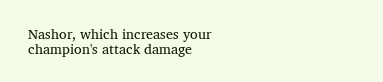Nashor, which increases your champion's attack damage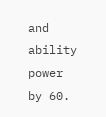and ability power by 60.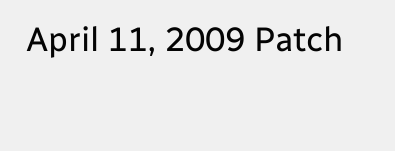April 11, 2009 Patch